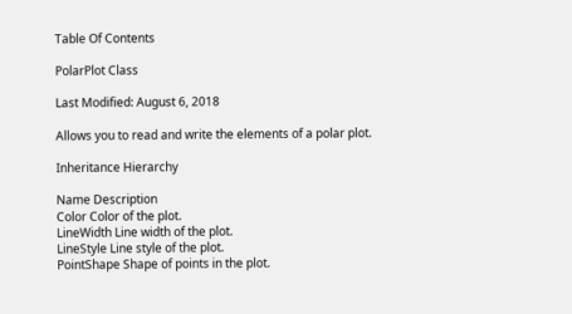Table Of Contents

PolarPlot Class

Last Modified: August 6, 2018

Allows you to read and write the elements of a polar plot.

Inheritance Hierarchy

Name Description
Color Color of the plot.
LineWidth Line width of the plot.
LineStyle Line style of the plot.
PointShape Shape of points in the plot.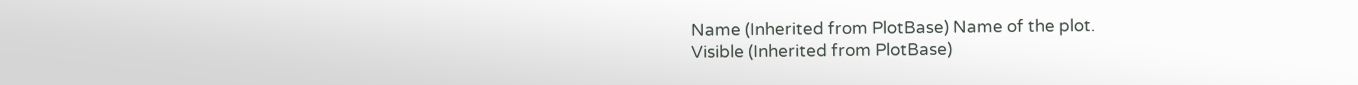Name (Inherited from PlotBase) Name of the plot.
Visible (Inherited from PlotBase)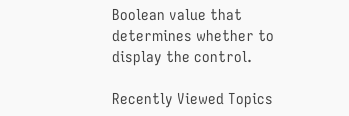Boolean value that determines whether to display the control.

Recently Viewed Topics